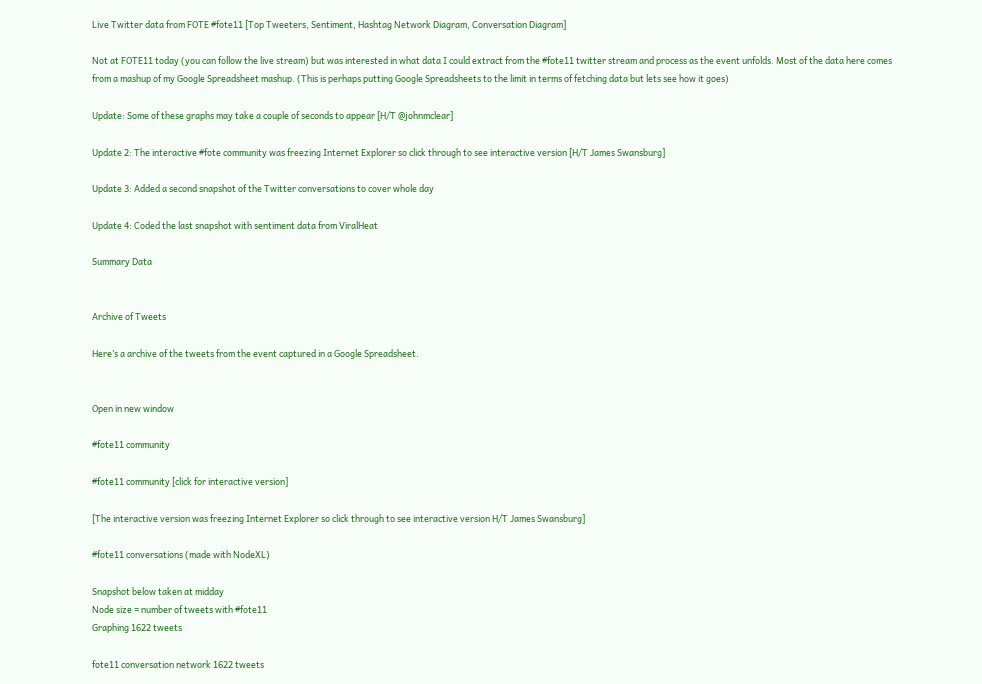Live Twitter data from FOTE #fote11 [Top Tweeters, Sentiment, Hashtag Network Diagram, Conversation Diagram]

Not at FOTE11 today (you can follow the live stream) but was interested in what data I could extract from the #fote11 twitter stream and process as the event unfolds. Most of the data here comes from a mashup of my Google Spreadsheet mashup. (This is perhaps putting Google Spreadsheets to the limit in terms of fetching data but lets see how it goes)

Update: Some of these graphs may take a couple of seconds to appear [H/T @johnmclear]

Update 2: The interactive #fote community was freezing Internet Explorer so click through to see interactive version [H/T James Swansburg]

Update 3: Added a second snapshot of the Twitter conversations to cover whole day

Update 4: Coded the last snapshot with sentiment data from ViralHeat

Summary Data


Archive of Tweets

Here’s a archive of the tweets from the event captured in a Google Spreadsheet.


Open in new window

#fote11 community

#fote11 community [click for interactive version]

[The interactive version was freezing Internet Explorer so click through to see interactive version H/T James Swansburg]

#fote11 conversations (made with NodeXL)

Snapshot below taken at midday
Node size = number of tweets with #fote11
Graphing 1622 tweets

fote11 conversation network 1622 tweets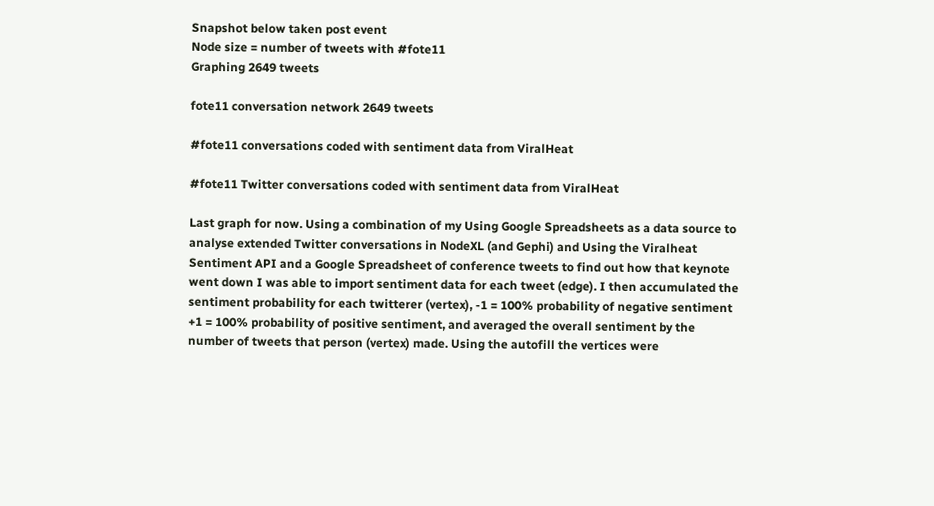Snapshot below taken post event
Node size = number of tweets with #fote11
Graphing 2649 tweets

fote11 conversation network 2649 tweets

#fote11 conversations coded with sentiment data from ViralHeat

#fote11 Twitter conversations coded with sentiment data from ViralHeat

Last graph for now. Using a combination of my Using Google Spreadsheets as a data source to analyse extended Twitter conversations in NodeXL (and Gephi) and Using the Viralheat Sentiment API and a Google Spreadsheet of conference tweets to find out how that keynote went down I was able to import sentiment data for each tweet (edge). I then accumulated the sentiment probability for each twitterer (vertex), -1 = 100% probability of negative sentiment +1 = 100% probability of positive sentiment, and averaged the overall sentiment by the number of tweets that person (vertex) made. Using the autofill the vertices were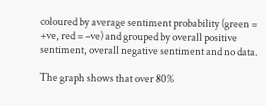coloured by average sentiment probability (green = +ve, red = –ve) and grouped by overall positive sentiment, overall negative sentiment and no data.

The graph shows that over 80%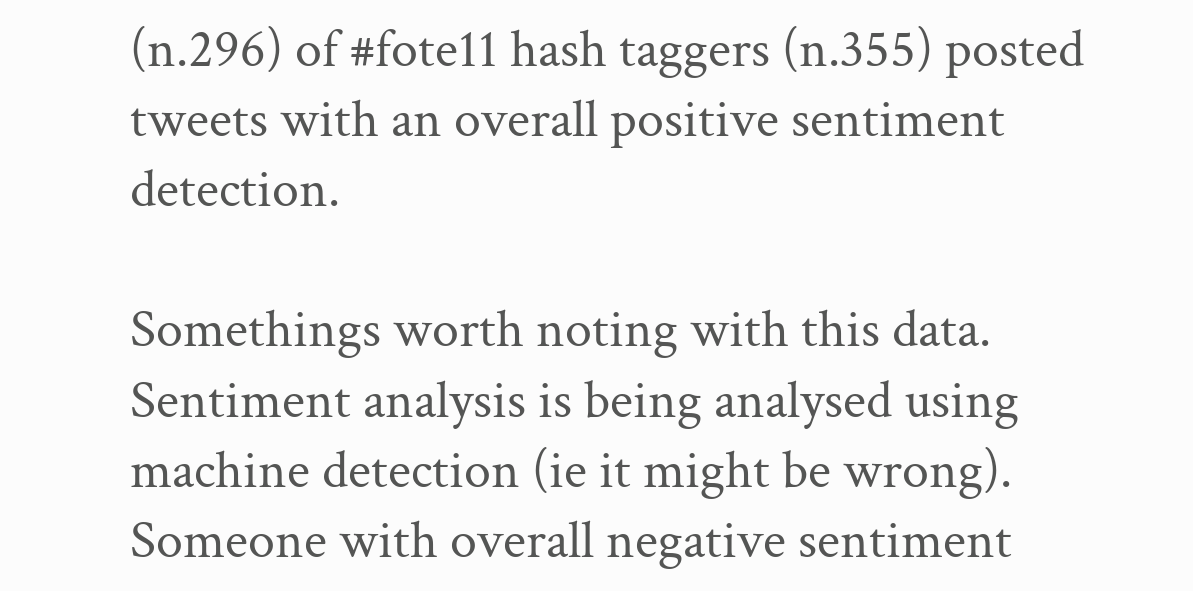(n.296) of #fote11 hash taggers (n.355) posted tweets with an overall positive sentiment detection.

Somethings worth noting with this data. Sentiment analysis is being analysed using machine detection (ie it might be wrong). Someone with overall negative sentiment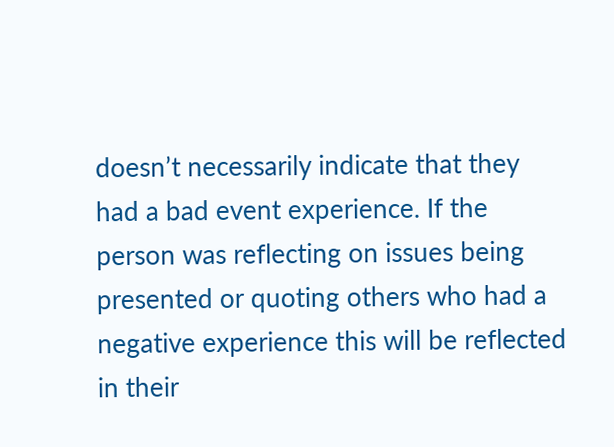doesn’t necessarily indicate that they had a bad event experience. If the person was reflecting on issues being presented or quoting others who had a negative experience this will be reflected in their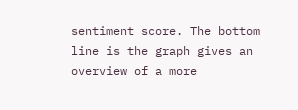sentiment score. The bottom line is the graph gives an overview of a more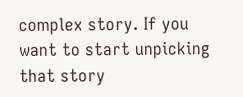complex story. If you want to start unpicking that story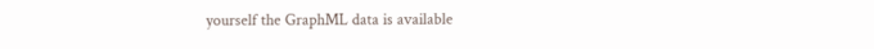yourself the GraphML data is available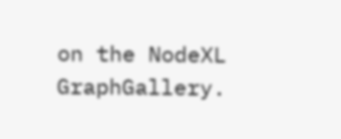on the NodeXL GraphGallery.